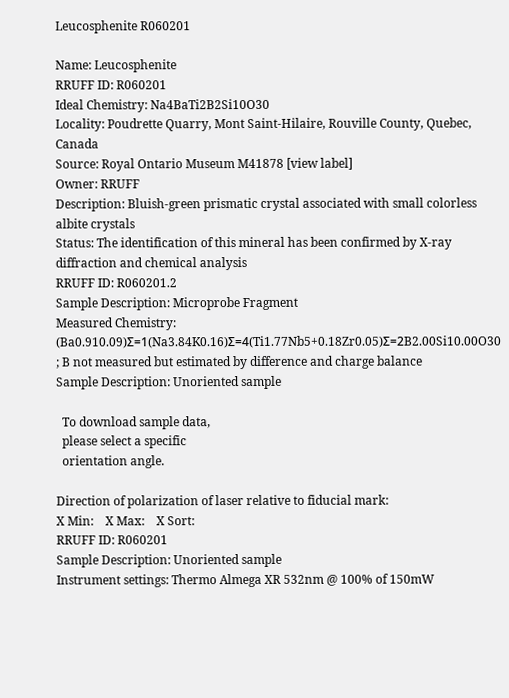Leucosphenite R060201

Name: Leucosphenite
RRUFF ID: R060201
Ideal Chemistry: Na4BaTi2B2Si10O30
Locality: Poudrette Quarry, Mont Saint-Hilaire, Rouville County, Quebec, Canada
Source: Royal Ontario Museum M41878 [view label]
Owner: RRUFF
Description: Bluish-green prismatic crystal associated with small colorless albite crystals
Status: The identification of this mineral has been confirmed by X-ray diffraction and chemical analysis
RRUFF ID: R060201.2
Sample Description: Microprobe Fragment
Measured Chemistry: (Ba0.910.09)Σ=1(Na3.84K0.16)Σ=4(Ti1.77Nb5+0.18Zr0.05)Σ=2B2.00Si10.00O30 ; B not measured but estimated by difference and charge balance
Sample Description: Unoriented sample

  To download sample data,
  please select a specific
  orientation angle.

Direction of polarization of laser relative to fiducial mark:
X Min:    X Max:    X Sort:
RRUFF ID: R060201
Sample Description: Unoriented sample
Instrument settings: Thermo Almega XR 532nm @ 100% of 150mW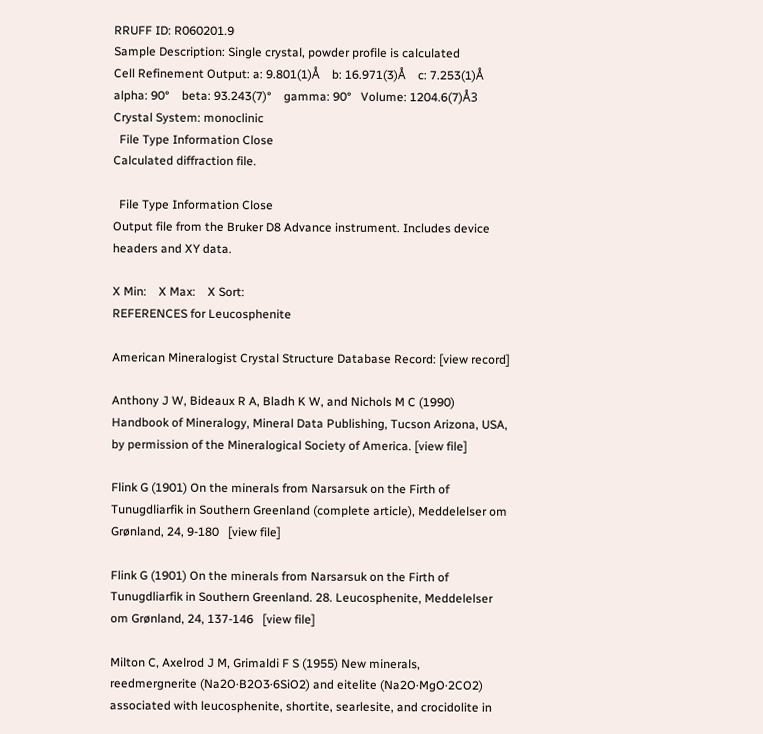RRUFF ID: R060201.9
Sample Description: Single crystal, powder profile is calculated
Cell Refinement Output: a: 9.801(1)Å    b: 16.971(3)Å    c: 7.253(1)Å
alpha: 90°    beta: 93.243(7)°    gamma: 90°   Volume: 1204.6(7)Å3    Crystal System: monoclinic
  File Type Information Close
Calculated diffraction file.

  File Type Information Close
Output file from the Bruker D8 Advance instrument. Includes device headers and XY data.

X Min:    X Max:    X Sort:
REFERENCES for Leucosphenite

American Mineralogist Crystal Structure Database Record: [view record]

Anthony J W, Bideaux R A, Bladh K W, and Nichols M C (1990) Handbook of Mineralogy, Mineral Data Publishing, Tucson Arizona, USA, by permission of the Mineralogical Society of America. [view file]

Flink G (1901) On the minerals from Narsarsuk on the Firth of Tunugdliarfik in Southern Greenland (complete article), Meddelelser om Grønland, 24, 9-180   [view file]

Flink G (1901) On the minerals from Narsarsuk on the Firth of Tunugdliarfik in Southern Greenland. 28. Leucosphenite, Meddelelser om Grønland, 24, 137-146   [view file]

Milton C, Axelrod J M, Grimaldi F S (1955) New minerals, reedmergnerite (Na2O·B2O3·6SiO2) and eitelite (Na2O·MgO·2CO2) associated with leucosphenite, shortite, searlesite, and crocidolite in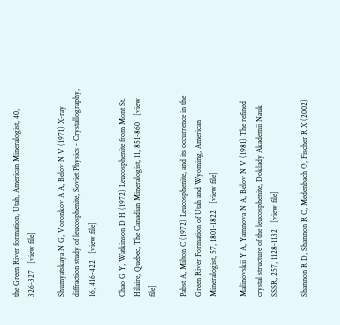the Green River formation, Utah, American Mineralogist, 40, 326-327   [view file]

Shumyatskaya N G, Voronkov A A, Belov N V (1971) X-ray diffraction study of leucosphenite, Soviet Physics - Crystallography, 16, 416-422   [view file]

Chao G Y, Watkinson D H (1972) Leucosphenite from Mont St. Hilaire, Quebec, The Canadian Mineralogist, 11, 851-860   [view file]

Pabst A, Milton C (1972) Leucosphenite, and its occurrence in the Green River Formation of Utah and Wyoming, American Mineralogist, 57, 1801-1822   [view file]

Malinovskii Y A, Yamnova N A, Belov N V (1981) The refined crystal structure of the leucosphenite, Doklady Akademii Nauk SSSR, 257, 1128-1132   [view file]

Shannon R D, Shannon R C, Medenbach O, Fischer R X (2002)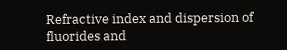Refractive index and dispersion of fluorides and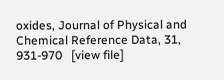oxides, Journal of Physical and Chemical Reference Data, 31, 931-970   [view file]